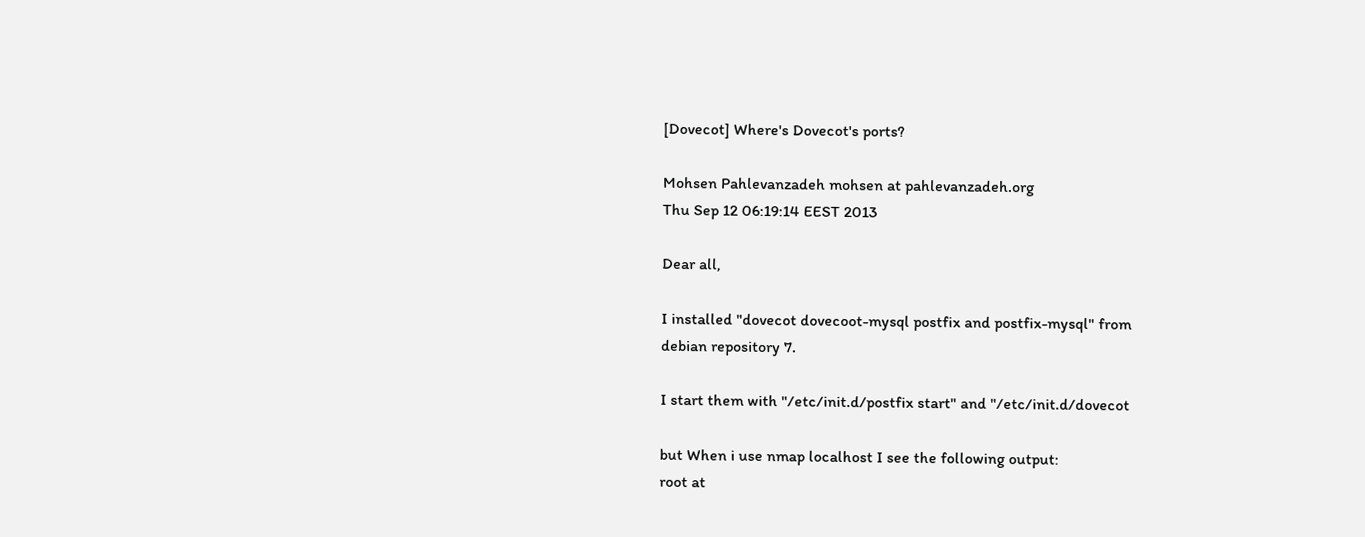[Dovecot] Where's Dovecot's ports?

Mohsen Pahlevanzadeh mohsen at pahlevanzadeh.org
Thu Sep 12 06:19:14 EEST 2013

Dear all,

I installed "dovecot dovecoot-mysql postfix and postfix-mysql" from
debian repository 7.

I start them with "/etc/init.d/postfix start" and "/etc/init.d/dovecot

but When i use nmap localhost I see the following output:
root at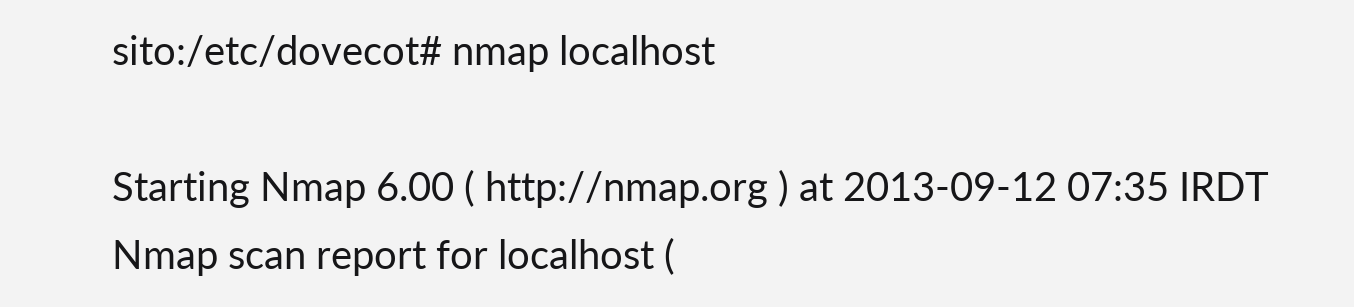sito:/etc/dovecot# nmap localhost

Starting Nmap 6.00 ( http://nmap.org ) at 2013-09-12 07:35 IRDT
Nmap scan report for localhost (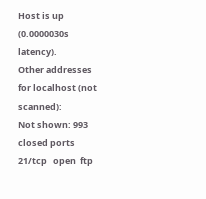Host is up (0.0000030s latency).
Other addresses for localhost (not scanned):
Not shown: 993 closed ports
21/tcp   open  ftp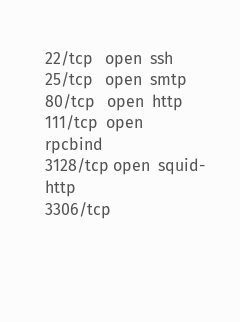22/tcp   open  ssh
25/tcp   open  smtp
80/tcp   open  http
111/tcp  open  rpcbind
3128/tcp open  squid-http
3306/tcp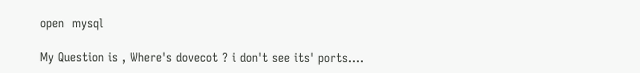open  mysql

My Question is , Where's dovecot ? i don't see its' ports....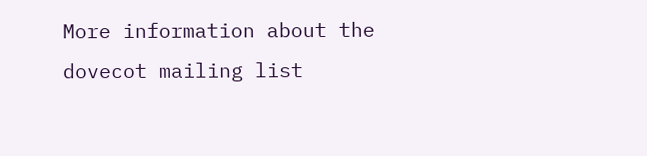More information about the dovecot mailing list